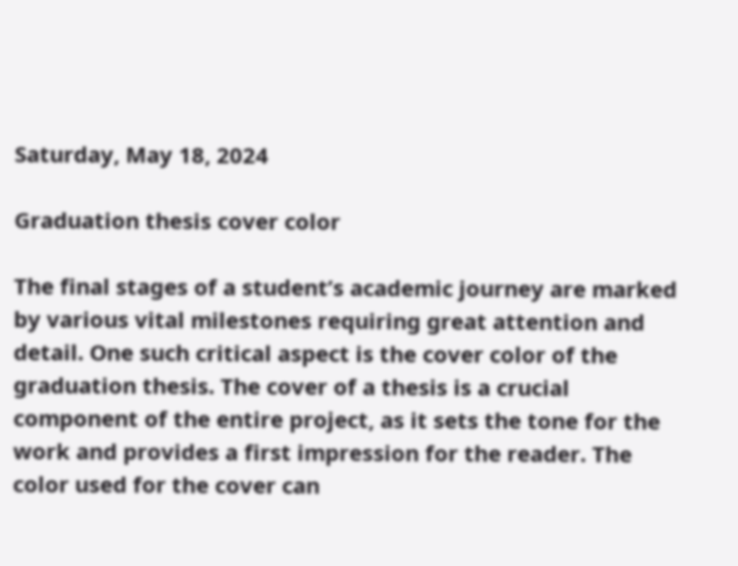Saturday, May 18, 2024

Graduation thesis cover color

The final stages of a student’s academic journey are marked by various vital milestones requiring great attention and detail. One such critical aspect is the cover color of the graduation thesis. The cover of a thesis is a crucial component of the entire project, as it sets the tone for the work and provides a first impression for the reader. The color used for the cover can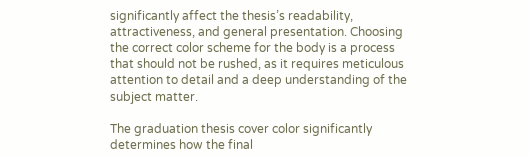significantly affect the thesis’s readability, attractiveness, and general presentation. Choosing the correct color scheme for the body is a process that should not be rushed, as it requires meticulous attention to detail and a deep understanding of the subject matter.

The graduation thesis cover color significantly determines how the final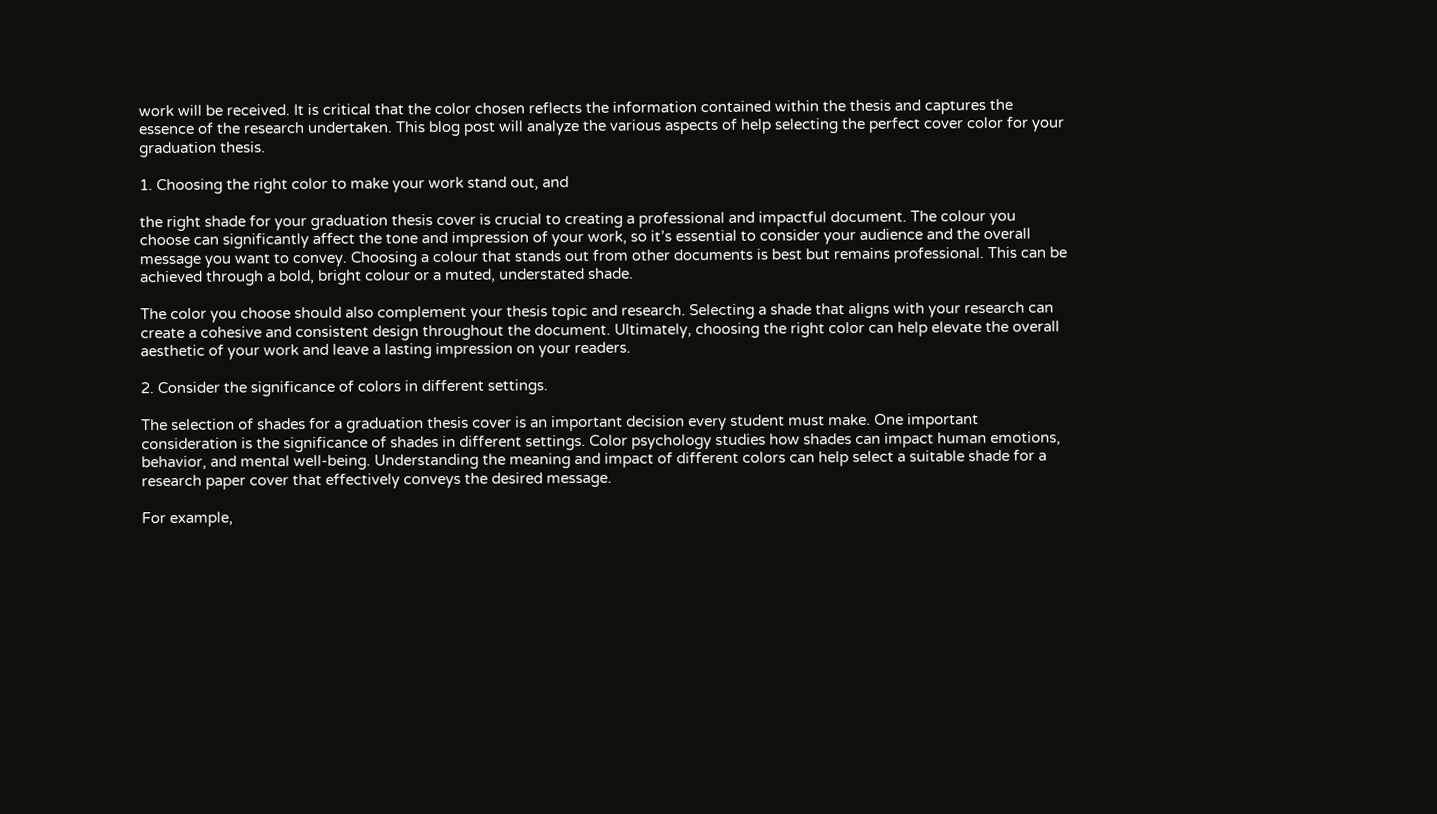work will be received. It is critical that the color chosen reflects the information contained within the thesis and captures the essence of the research undertaken. This blog post will analyze the various aspects of help selecting the perfect cover color for your graduation thesis.

1. Choosing the right color to make your work stand out, and

the right shade for your graduation thesis cover is crucial to creating a professional and impactful document. The colour you choose can significantly affect the tone and impression of your work, so it’s essential to consider your audience and the overall message you want to convey. Choosing a colour that stands out from other documents is best but remains professional. This can be achieved through a bold, bright colour or a muted, understated shade.

The color you choose should also complement your thesis topic and research. Selecting a shade that aligns with your research can create a cohesive and consistent design throughout the document. Ultimately, choosing the right color can help elevate the overall aesthetic of your work and leave a lasting impression on your readers.

2. Consider the significance of colors in different settings.

The selection of shades for a graduation thesis cover is an important decision every student must make. One important consideration is the significance of shades in different settings. Color psychology studies how shades can impact human emotions, behavior, and mental well-being. Understanding the meaning and impact of different colors can help select a suitable shade for a research paper cover that effectively conveys the desired message.

For example,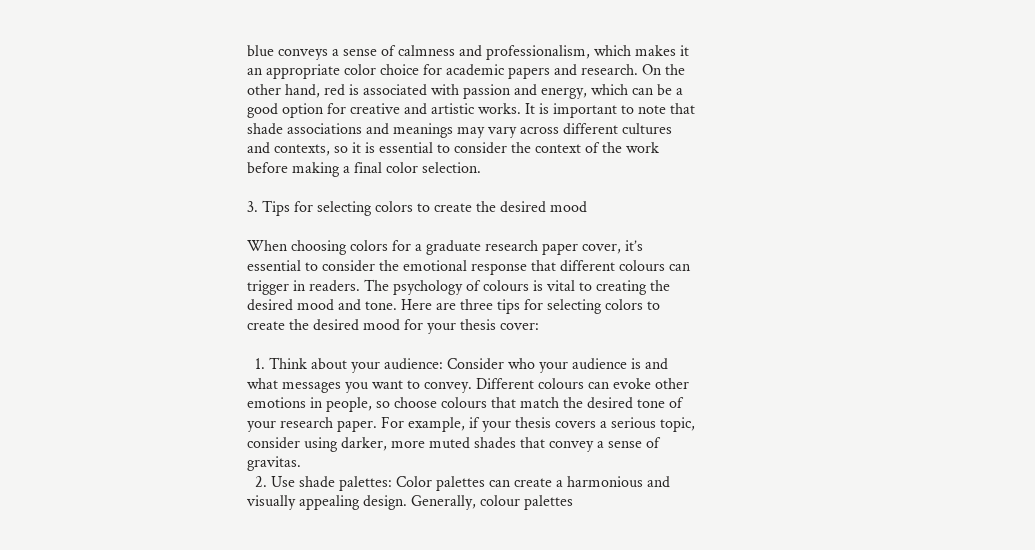blue conveys a sense of calmness and professionalism, which makes it an appropriate color choice for academic papers and research. On the other hand, red is associated with passion and energy, which can be a good option for creative and artistic works. It is important to note that shade associations and meanings may vary across different cultures and contexts, so it is essential to consider the context of the work before making a final color selection.

3. Tips for selecting colors to create the desired mood

When choosing colors for a graduate research paper cover, it’s essential to consider the emotional response that different colours can trigger in readers. The psychology of colours is vital to creating the desired mood and tone. Here are three tips for selecting colors to create the desired mood for your thesis cover:

  1. Think about your audience: Consider who your audience is and what messages you want to convey. Different colours can evoke other emotions in people, so choose colours that match the desired tone of your research paper. For example, if your thesis covers a serious topic, consider using darker, more muted shades that convey a sense of gravitas.
  2. Use shade palettes: Color palettes can create a harmonious and visually appealing design. Generally, colour palettes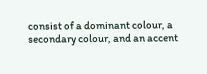consist of a dominant colour, a secondary colour, and an accent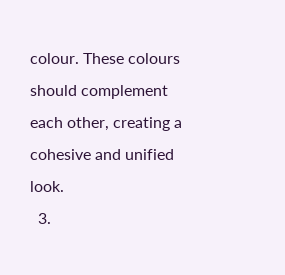colour. These colours should complement each other, creating a cohesive and unified look.
  3.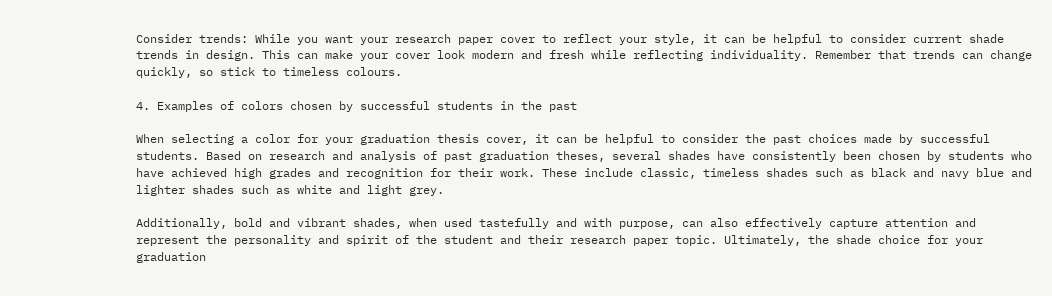Consider trends: While you want your research paper cover to reflect your style, it can be helpful to consider current shade trends in design. This can make your cover look modern and fresh while reflecting individuality. Remember that trends can change quickly, so stick to timeless colours.

4. Examples of colors chosen by successful students in the past

When selecting a color for your graduation thesis cover, it can be helpful to consider the past choices made by successful students. Based on research and analysis of past graduation theses, several shades have consistently been chosen by students who have achieved high grades and recognition for their work. These include classic, timeless shades such as black and navy blue and lighter shades such as white and light grey.

Additionally, bold and vibrant shades, when used tastefully and with purpose, can also effectively capture attention and represent the personality and spirit of the student and their research paper topic. Ultimately, the shade choice for your graduation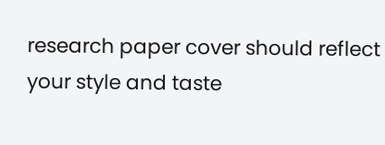research paper cover should reflect your style and taste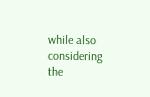while also considering the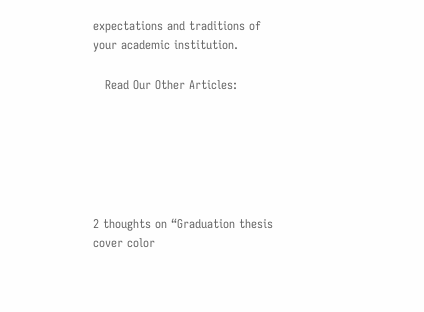expectations and traditions of your academic institution.

   Read Our Other Articles:






2 thoughts on “Graduation thesis cover color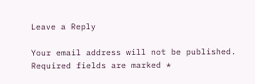Leave a Reply

Your email address will not be published. Required fields are marked *